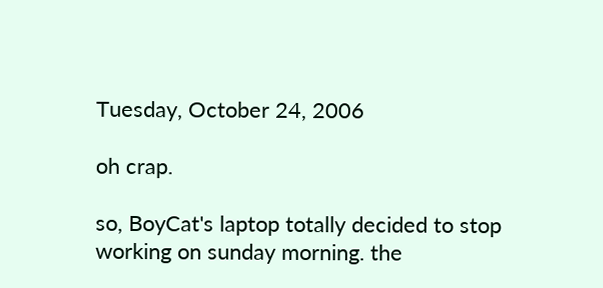Tuesday, October 24, 2006

oh crap.

so, BoyCat's laptop totally decided to stop working on sunday morning. the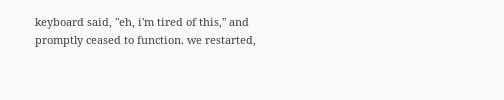keyboard said, "eh, i'm tired of this," and promptly ceased to function. we restarted,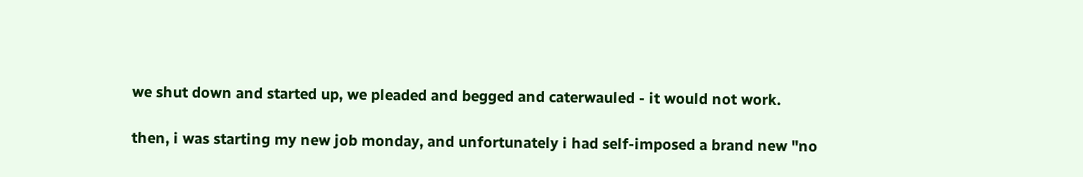we shut down and started up, we pleaded and begged and caterwauled - it would not work.

then, i was starting my new job monday, and unfortunately i had self-imposed a brand new "no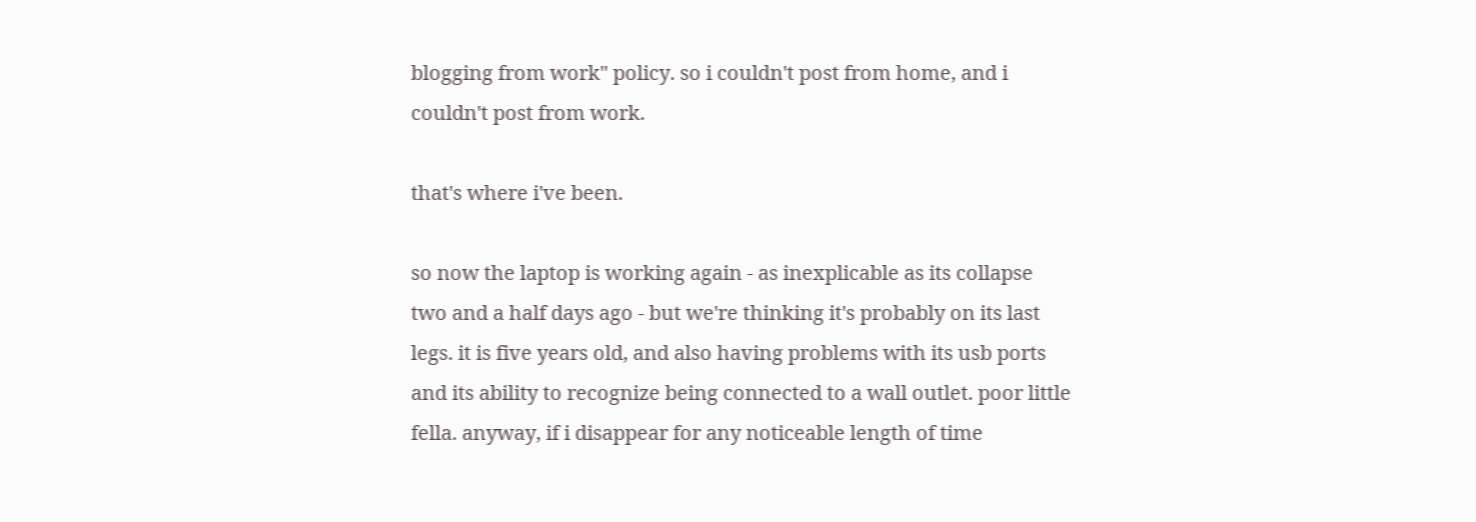blogging from work" policy. so i couldn't post from home, and i couldn't post from work.

that's where i've been.

so now the laptop is working again - as inexplicable as its collapse two and a half days ago - but we're thinking it's probably on its last legs. it is five years old, and also having problems with its usb ports and its ability to recognize being connected to a wall outlet. poor little fella. anyway, if i disappear for any noticeable length of time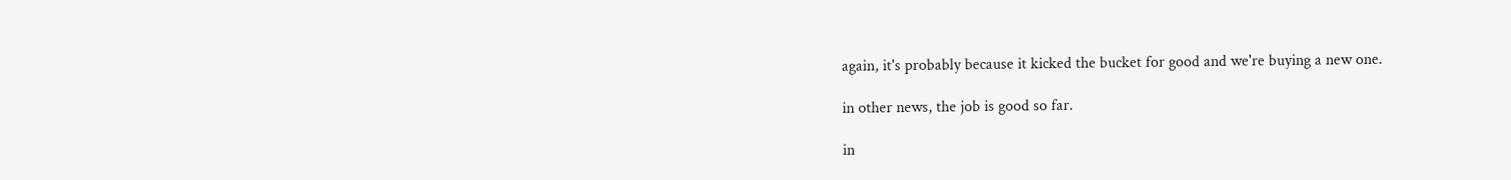again, it's probably because it kicked the bucket for good and we're buying a new one.

in other news, the job is good so far.

in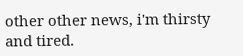other other news, i'm thirsty and tired.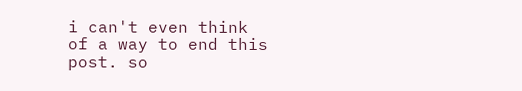i can't even think of a way to end this post. so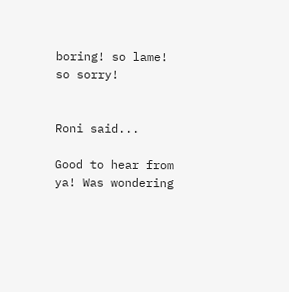boring! so lame! so sorry!


Roni said...

Good to hear from ya! Was wondering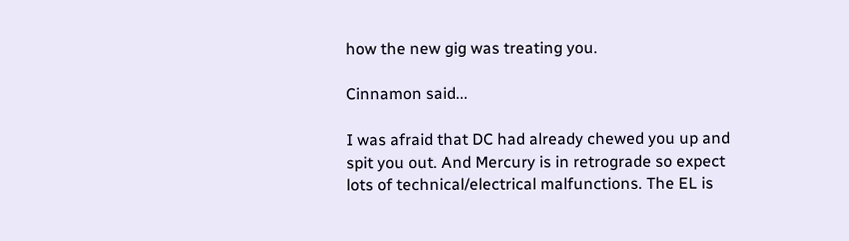how the new gig was treating you.

Cinnamon said...

I was afraid that DC had already chewed you up and spit you out. And Mercury is in retrograde so expect lots of technical/electrical malfunctions. The EL is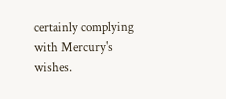certainly complying with Mercury's wishes.